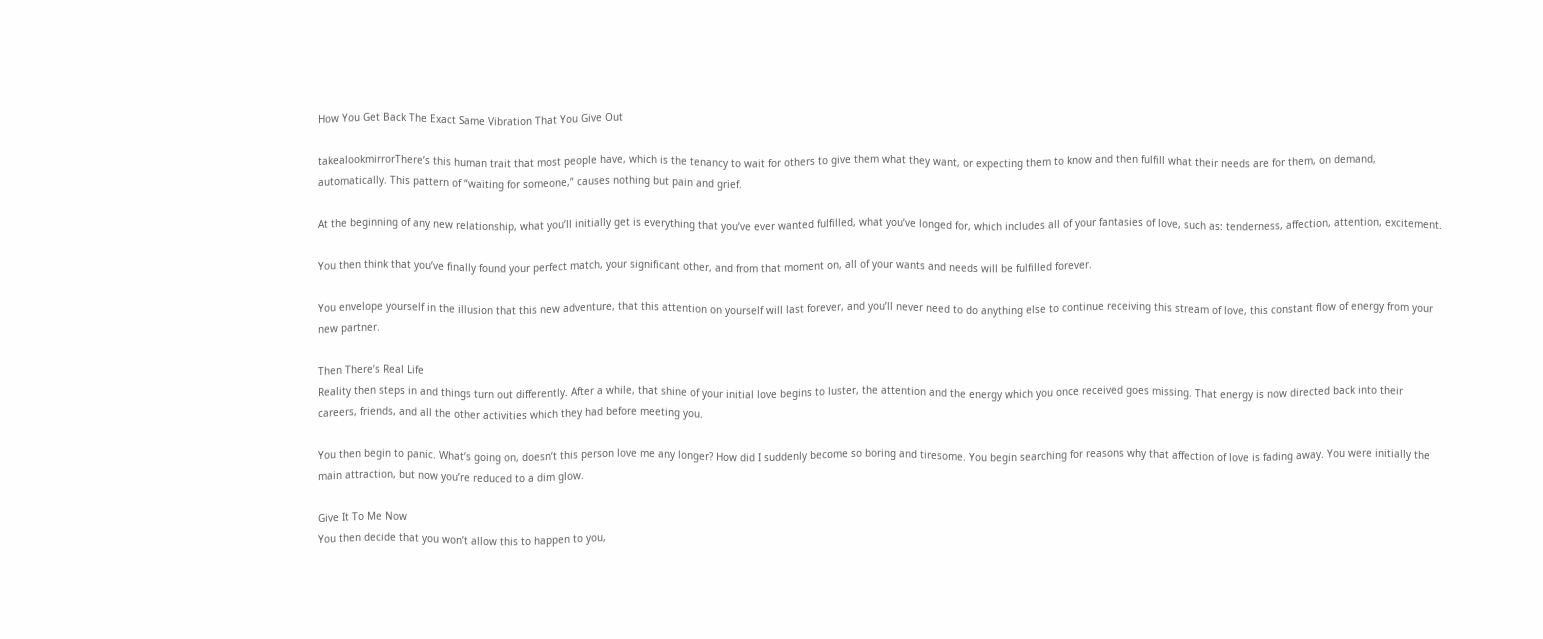How You Get Back The Exact Same Vibration That You Give Out

takealookmirrorThere’s this human trait that most people have, which is the tenancy to wait for others to give them what they want, or expecting them to know and then fulfill what their needs are for them, on demand, automatically. This pattern of “waiting for someone,” causes nothing but pain and grief.

At the beginning of any new relationship, what you’ll initially get is everything that you’ve ever wanted fulfilled, what you’ve longed for, which includes all of your fantasies of love, such as: tenderness, affection, attention, excitement.

You then think that you’ve finally found your perfect match, your significant other, and from that moment on, all of your wants and needs will be fulfilled forever.

You envelope yourself in the illusion that this new adventure, that this attention on yourself will last forever, and you’ll never need to do anything else to continue receiving this stream of love, this constant flow of energy from your new partner.

Then There’s Real Life
Reality then steps in and things turn out differently. After a while, that shine of your initial love begins to luster, the attention and the energy which you once received goes missing. That energy is now directed back into their careers, friends, and all the other activities which they had before meeting you.

You then begin to panic. What’s going on, doesn’t this person love me any longer? How did I suddenly become so boring and tiresome. You begin searching for reasons why that affection of love is fading away. You were initially the main attraction, but now you’re reduced to a dim glow.

Give It To Me Now
You then decide that you won’t allow this to happen to you,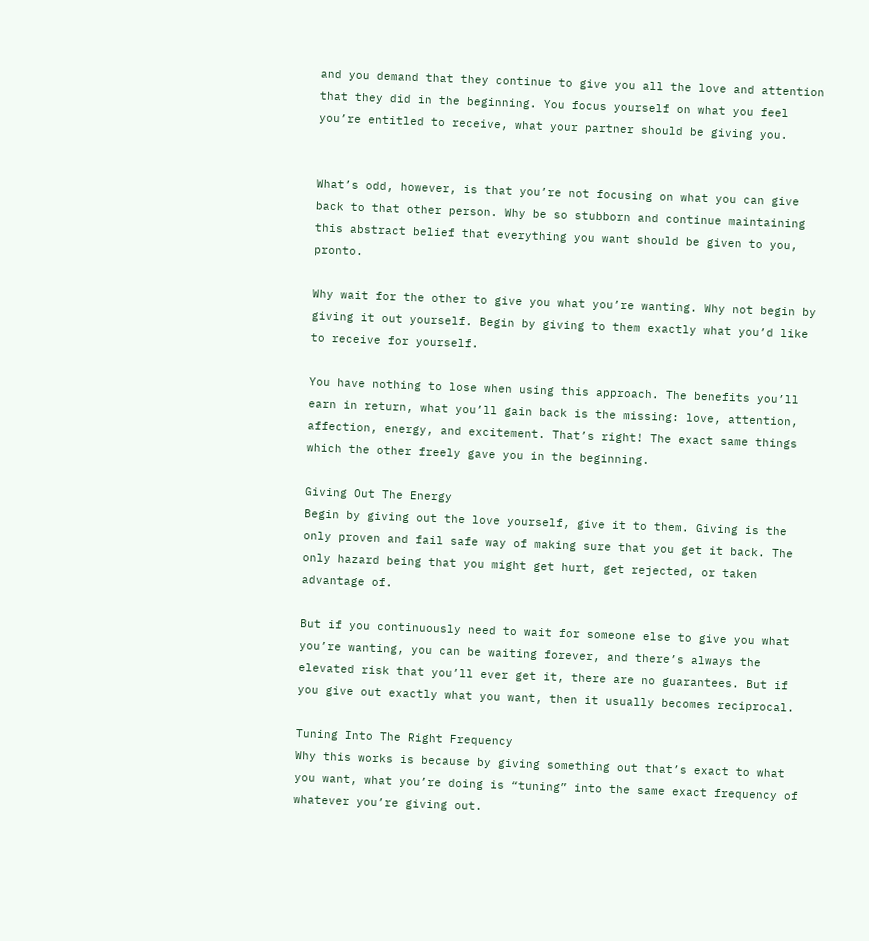and you demand that they continue to give you all the love and attention that they did in the beginning. You focus yourself on what you feel you’re entitled to receive, what your partner should be giving you.


What’s odd, however, is that you’re not focusing on what you can give back to that other person. Why be so stubborn and continue maintaining this abstract belief that everything you want should be given to you, pronto.

Why wait for the other to give you what you’re wanting. Why not begin by giving it out yourself. Begin by giving to them exactly what you’d like to receive for yourself.

You have nothing to lose when using this approach. The benefits you’ll earn in return, what you’ll gain back is the missing: love, attention, affection, energy, and excitement. That’s right! The exact same things which the other freely gave you in the beginning.

Giving Out The Energy
Begin by giving out the love yourself, give it to them. Giving is the only proven and fail safe way of making sure that you get it back. The only hazard being that you might get hurt, get rejected, or taken advantage of.

But if you continuously need to wait for someone else to give you what you’re wanting, you can be waiting forever, and there’s always the elevated risk that you’ll ever get it, there are no guarantees. But if you give out exactly what you want, then it usually becomes reciprocal.

Tuning Into The Right Frequency
Why this works is because by giving something out that’s exact to what you want, what you’re doing is “tuning” into the same exact frequency of whatever you’re giving out.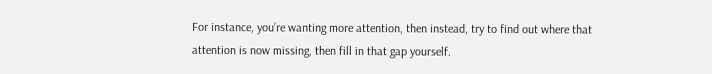For instance, you’re wanting more attention, then instead, try to find out where that attention is now missing, then fill in that gap yourself.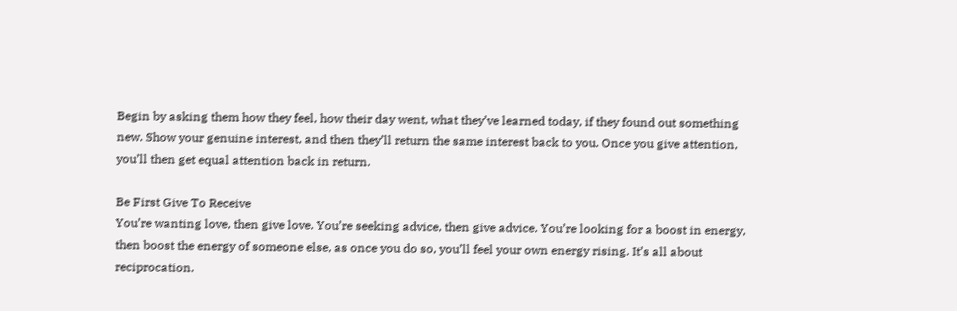Begin by asking them how they feel, how their day went, what they’ve learned today, if they found out something new. Show your genuine interest, and then they’ll return the same interest back to you. Once you give attention, you’ll then get equal attention back in return.

Be First Give To Receive
You’re wanting love, then give love. You’re seeking advice, then give advice. You’re looking for a boost in energy, then boost the energy of someone else, as once you do so, you’ll feel your own energy rising. It’s all about reciprocation.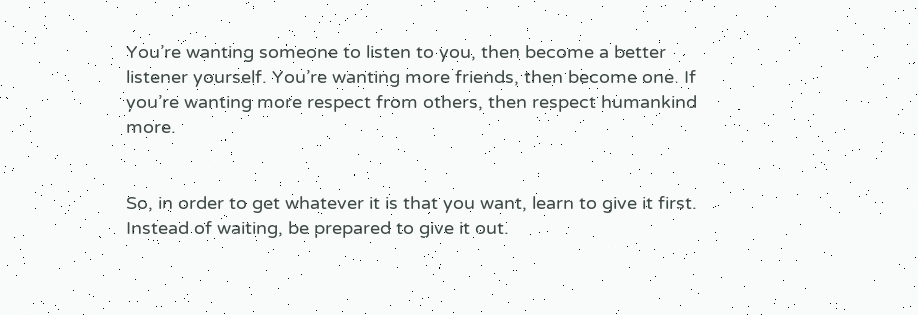You’re wanting someone to listen to you, then become a better listener yourself. You’re wanting more friends, then become one. If you’re wanting more respect from others, then respect humankind more.


So, in order to get whatever it is that you want, learn to give it first. Instead of waiting, be prepared to give it out.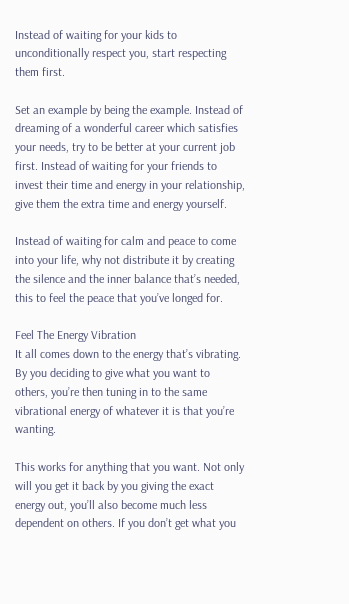Instead of waiting for your kids to unconditionally respect you, start respecting them first.

Set an example by being the example. Instead of dreaming of a wonderful career which satisfies your needs, try to be better at your current job first. Instead of waiting for your friends to invest their time and energy in your relationship, give them the extra time and energy yourself.

Instead of waiting for calm and peace to come into your life, why not distribute it by creating the silence and the inner balance that’s needed, this to feel the peace that you’ve longed for.

Feel The Energy Vibration
It all comes down to the energy that’s vibrating. By you deciding to give what you want to others, you’re then tuning in to the same vibrational energy of whatever it is that you’re wanting.

This works for anything that you want. Not only will you get it back by you giving the exact energy out, you’ll also become much less dependent on others. If you don’t get what you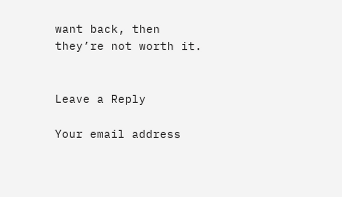want back, then they’re not worth it.


Leave a Reply

Your email address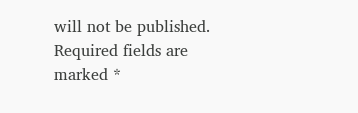will not be published. Required fields are marked *